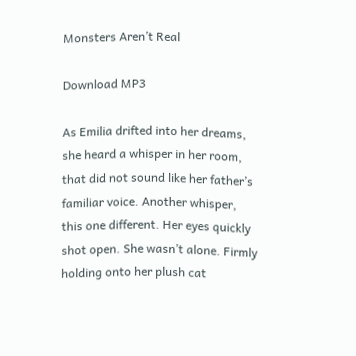Monsters Aren’t Real

Download MP3

As Emilia drifted into her dreams, she heard a whisper in her room, that did not sound like her father’s familiar voice. Another whisper, this one different. Her eyes quickly shot open. She wasn’t alone. Firmly holding onto her plush cat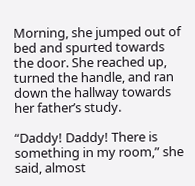Morning, she jumped out of bed and spurted towards the door. She reached up, turned the handle, and ran down the hallway towards her father’s study.

“Daddy! Daddy! There is something in my room,” she said, almost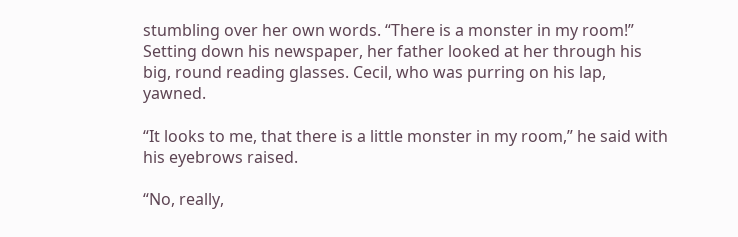stumbling over her own words. “There is a monster in my room!” Setting down his newspaper, her father looked at her through his big, round reading glasses. Cecil, who was purring on his lap, yawned.

“It looks to me, that there is a little monster in my room,” he said with his eyebrows raised.

“No, really,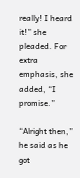really! I heard it!” she pleaded. For extra emphasis, she added, “I promise.”

“Alright then,” he said as he got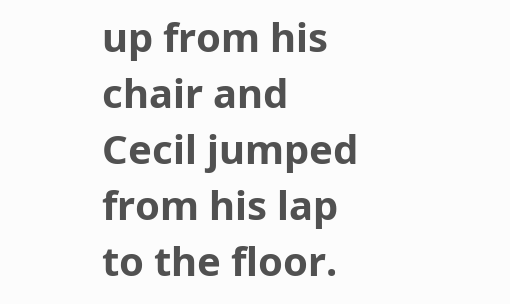up from his chair and Cecil jumped from his lap to the floor.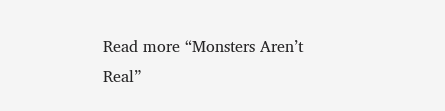Read more “Monsters Aren’t Real”